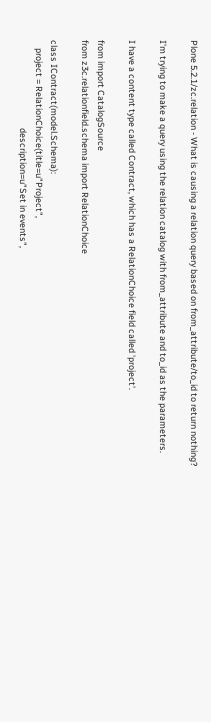Plone 5.2.1/zc.relation - What is causing a relation query based on from_attribute/to_id to return nothing?

I'm trying to make a query using the relation catalog with from_attribute and to_id as the parameters.

I have a content type called Contract, which has a RelationChoice field called 'project'.

from import CatalogSource
from z3c.relationfield.schema import RelationChoice

class IContract(model.Schema):
    project = RelationChoice(title=u"Project",
                                            description=u"Set in events",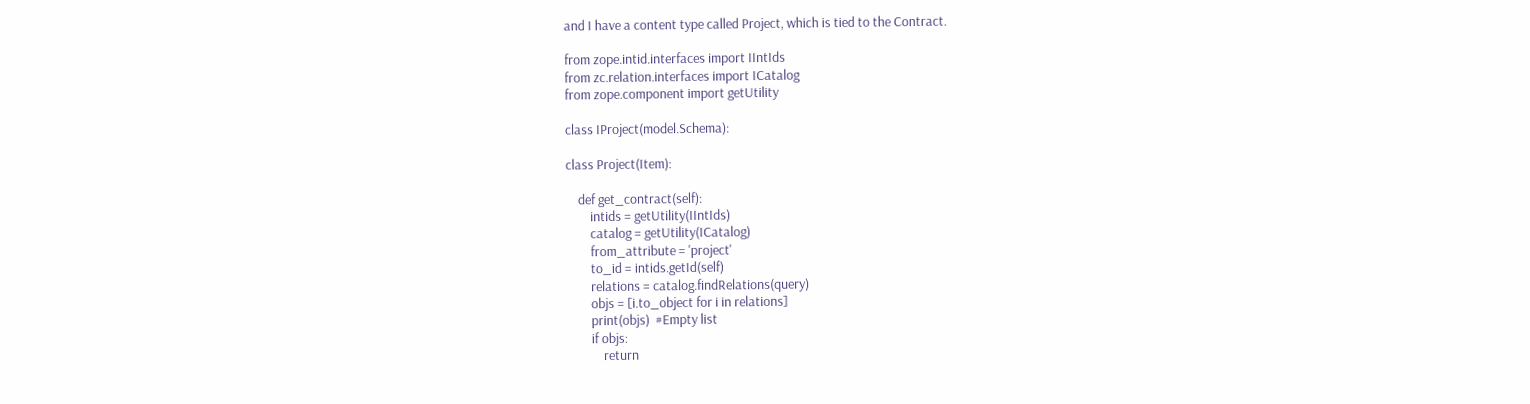and I have a content type called Project, which is tied to the Contract.

from zope.intid.interfaces import IIntIds
from zc.relation.interfaces import ICatalog
from zope.component import getUtility

class IProject(model.Schema):

class Project(Item):

    def get_contract(self):
        intids = getUtility(IIntIds)
        catalog = getUtility(ICatalog)
        from_attribute = 'project'
        to_id = intids.getId(self)
        relations = catalog.findRelations(query)
        objs = [i.to_object for i in relations]
        print(objs)  #Empty list
        if objs:
            return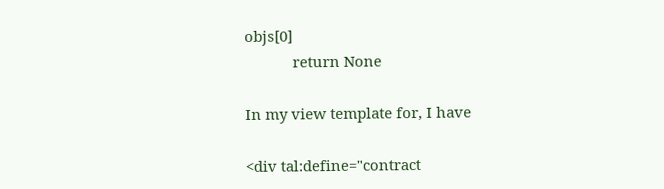objs[0]
            return None

In my view template for, I have

<div tal:define="contract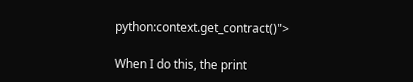python:context.get_contract()">

When I do this, the print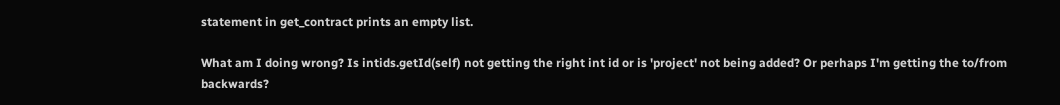statement in get_contract prints an empty list.

What am I doing wrong? Is intids.getId(self) not getting the right int id or is 'project' not being added? Or perhaps I'm getting the to/from backwards?